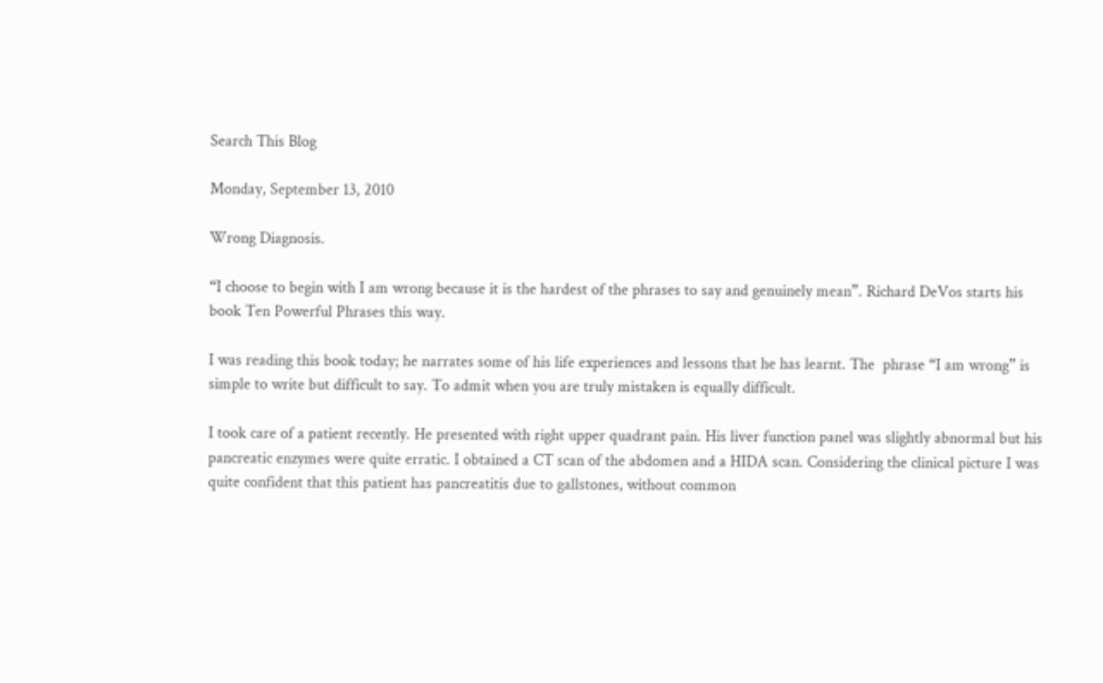Search This Blog

Monday, September 13, 2010

Wrong Diagnosis.

“I choose to begin with I am wrong because it is the hardest of the phrases to say and genuinely mean”. Richard DeVos starts his book Ten Powerful Phrases this way.

I was reading this book today; he narrates some of his life experiences and lessons that he has learnt. The  phrase “I am wrong” is simple to write but difficult to say. To admit when you are truly mistaken is equally difficult.

I took care of a patient recently. He presented with right upper quadrant pain. His liver function panel was slightly abnormal but his pancreatic enzymes were quite erratic. I obtained a CT scan of the abdomen and a HIDA scan. Considering the clinical picture I was quite confident that this patient has pancreatitis due to gallstones, without common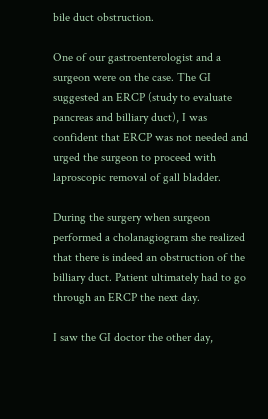bile duct obstruction.

One of our gastroenterologist and a surgeon were on the case. The GI suggested an ERCP (study to evaluate pancreas and billiary duct), I was confident that ERCP was not needed and urged the surgeon to proceed with laproscopic removal of gall bladder.

During the surgery when surgeon performed a cholanagiogram she realized that there is indeed an obstruction of the billiary duct. Patient ultimately had to go through an ERCP the next day.

I saw the GI doctor the other day,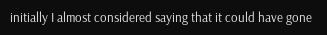initially I almost considered saying that it could have gone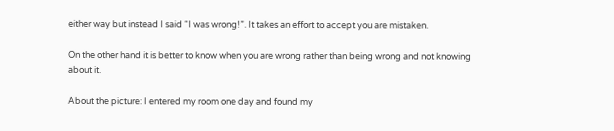either way but instead I said “I was wrong!”. It takes an effort to accept you are mistaken.

On the other hand it is better to know when you are wrong rather than being wrong and not knowing about it.

About the picture: I entered my room one day and found my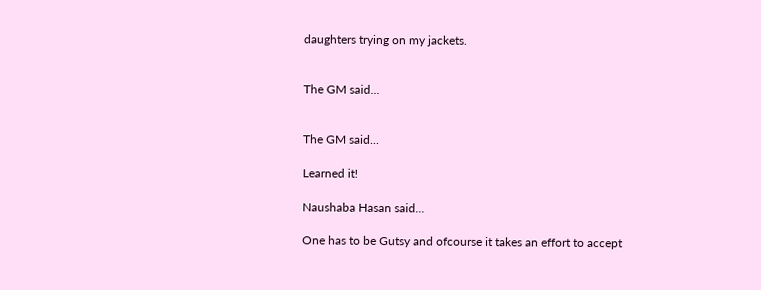daughters trying on my jackets.


The GM said...


The GM said...

Learned it!

Naushaba Hasan said...

One has to be Gutsy and ofcourse it takes an effort to accept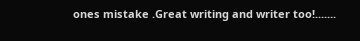ones mistake .Great writing and writer too!.......